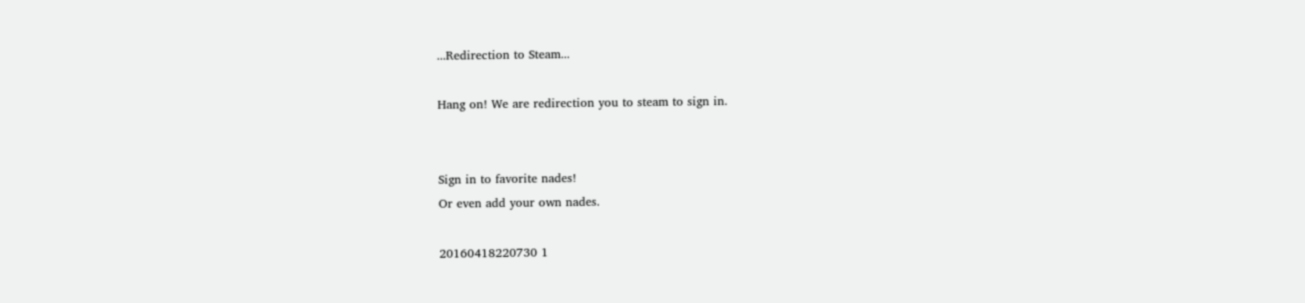...Redirection to Steam...

Hang on! We are redirection you to steam to sign in.


Sign in to favorite nades!
Or even add your own nades.

20160418220730 1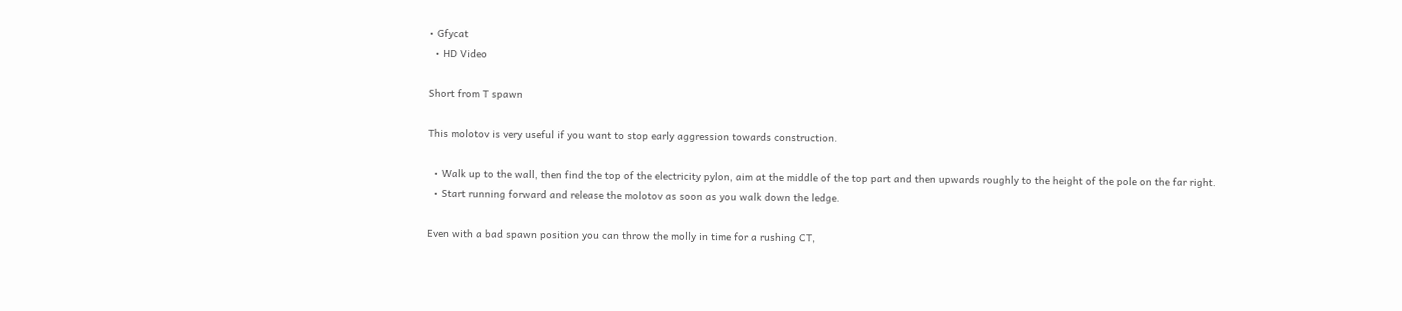• Gfycat
  • HD Video

Short from T spawn

This molotov is very useful if you want to stop early aggression towards construction.

  • Walk up to the wall, then find the top of the electricity pylon, aim at the middle of the top part and then upwards roughly to the height of the pole on the far right.
  • Start running forward and release the molotov as soon as you walk down the ledge.

Even with a bad spawn position you can throw the molly in time for a rushing CT,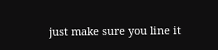just make sure you line it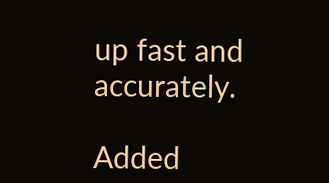up fast and accurately.

Added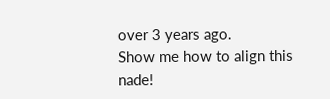over 3 years ago.
Show me how to align this nade!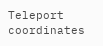Teleport coordinates